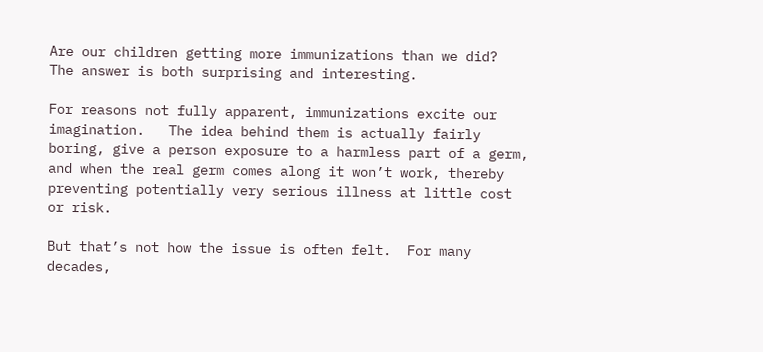Are our children getting more immunizations than we did?
The answer is both surprising and interesting.

For reasons not fully apparent, immunizations excite our imagination.   The idea behind them is actually fairly boring, give a person exposure to a harmless part of a germ, and when the real germ comes along it won’t work, thereby preventing potentially very serious illness at little cost or risk.

But that’s not how the issue is often felt.  For many decades,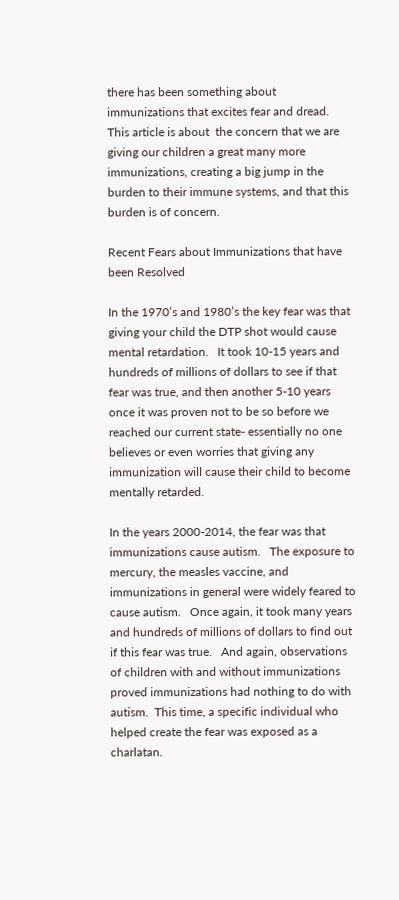there has been something about immunizations that excites fear and dread.   This article is about  the concern that we are giving our children a great many more immunizations, creating a big jump in the burden to their immune systems, and that this burden is of concern.

Recent Fears about Immunizations that have been Resolved

In the 1970’s and 1980’s the key fear was that giving your child the DTP shot would cause mental retardation.   It took 10-15 years and hundreds of millions of dollars to see if that fear was true, and then another 5-10 years once it was proven not to be so before we reached our current state- essentially no one believes or even worries that giving any immunization will cause their child to become mentally retarded.

In the years 2000-2014, the fear was that immunizations cause autism.   The exposure to mercury, the measles vaccine, and immunizations in general were widely feared to cause autism.   Once again, it took many years and hundreds of millions of dollars to find out if this fear was true.   And again, observations of children with and without immunizations proved immunizations had nothing to do with autism.  This time, a specific individual who helped create the fear was exposed as a charlatan.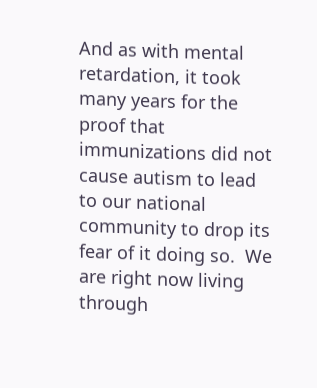And as with mental retardation, it took many years for the proof that immunizations did not cause autism to lead to our national community to drop its fear of it doing so.  We are right now living through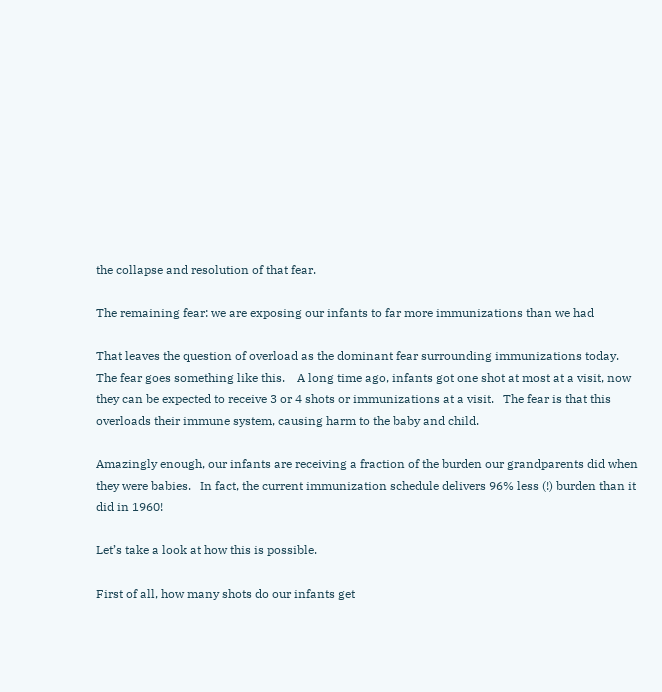the collapse and resolution of that fear.

The remaining fear: we are exposing our infants to far more immunizations than we had

That leaves the question of overload as the dominant fear surrounding immunizations today.
The fear goes something like this.    A long time ago, infants got one shot at most at a visit, now they can be expected to receive 3 or 4 shots or immunizations at a visit.   The fear is that this overloads their immune system, causing harm to the baby and child.

Amazingly enough, our infants are receiving a fraction of the burden our grandparents did when they were babies.   In fact, the current immunization schedule delivers 96% less (!) burden than it did in 1960!

Let’s take a look at how this is possible.

First of all, how many shots do our infants get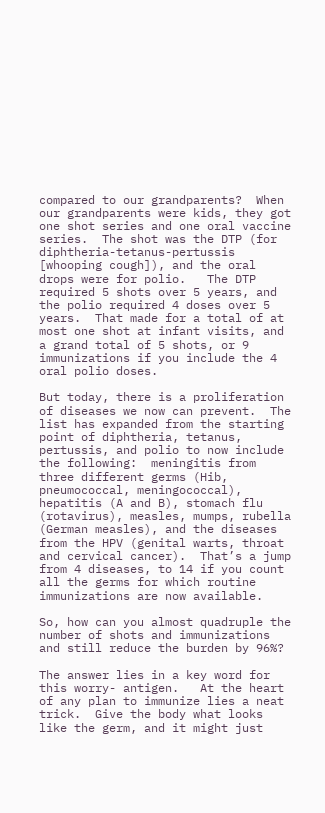compared to our grandparents?  When our grandparents were kids, they got one shot series and one oral vaccine series.  The shot was the DTP (for diphtheria-tetanus-pertussis [whooping cough]), and the oral drops were for polio.   The DTP required 5 shots over 5 years, and the polio required 4 doses over 5 years.  That made for a total of at most one shot at infant visits, and a grand total of 5 shots, or 9 immunizations if you include the 4 oral polio doses.

But today, there is a proliferation of diseases we now can prevent.  The list has expanded from the starting point of diphtheria, tetanus, pertussis, and polio to now include the following:  meningitis from three different germs (Hib, pneumococcal, meningococcal), hepatitis (A and B), stomach flu (rotavirus), measles, mumps, rubella (German measles), and the diseases from the HPV (genital warts, throat and cervical cancer).  That’s a jump from 4 diseases, to 14 if you count all the germs for which routine immunizations are now available.

So, how can you almost quadruple the number of shots and immunizations and still reduce the burden by 96%?

The answer lies in a key word for this worry- antigen.   At the heart of any plan to immunize lies a neat trick.  Give the body what looks like the germ, and it might just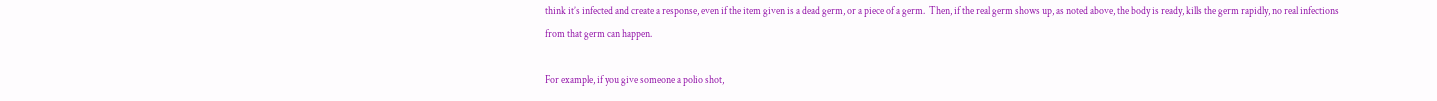think it’s infected and create a response, even if the item given is a dead germ, or a piece of a germ.  Then, if the real germ shows up, as noted above, the body is ready, kills the germ rapidly, no real infections from that germ can happen.

For example, if you give someone a polio shot,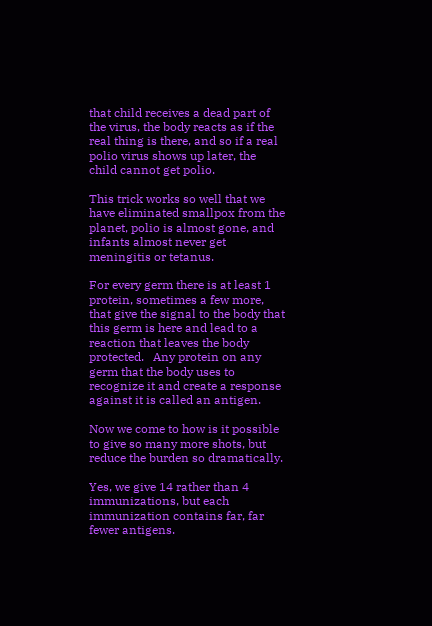that child receives a dead part of the virus, the body reacts as if the real thing is there, and so if a real polio virus shows up later, the child cannot get polio.

This trick works so well that we have eliminated smallpox from the planet, polio is almost gone, and infants almost never get meningitis or tetanus.

For every germ there is at least 1 protein, sometimes a few more, that give the signal to the body that this germ is here and lead to a reaction that leaves the body protected.   Any protein on any germ that the body uses to recognize it and create a response against it is called an antigen.

Now we come to how is it possible to give so many more shots, but reduce the burden so dramatically.

Yes, we give 14 rather than 4 immunizations, but each immunization contains far, far fewer antigens.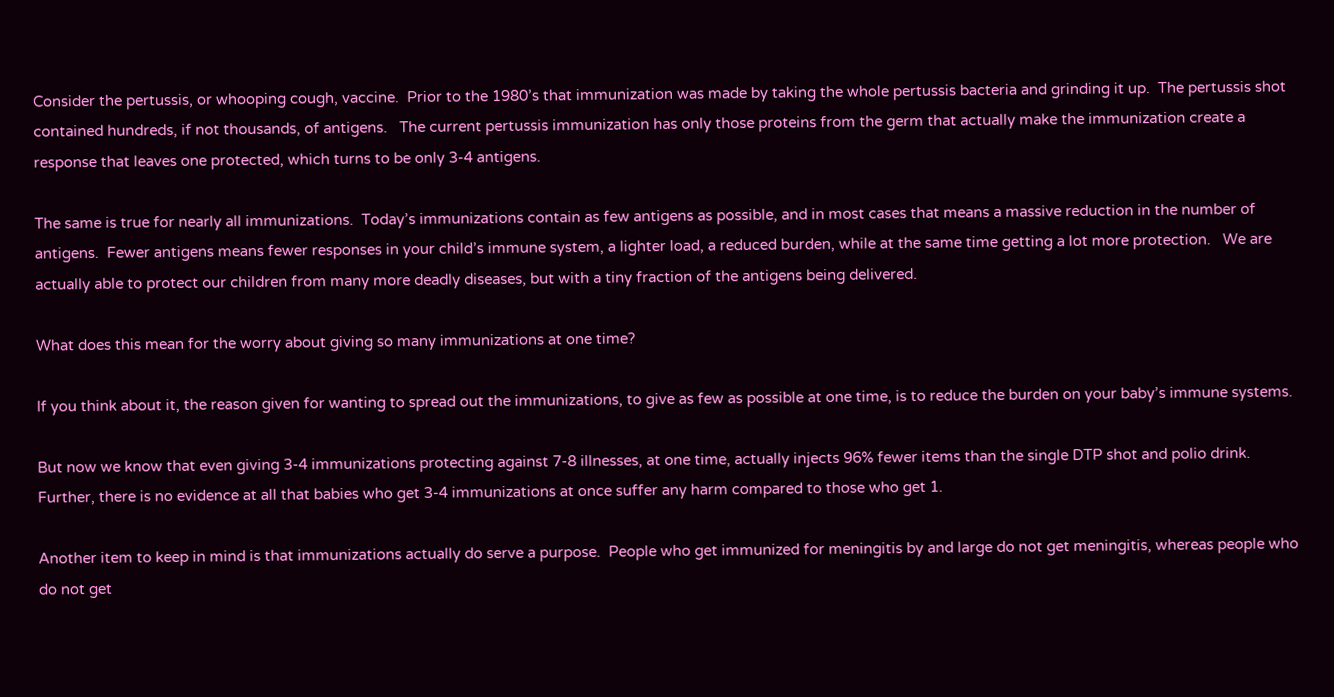Consider the pertussis, or whooping cough, vaccine.  Prior to the 1980’s that immunization was made by taking the whole pertussis bacteria and grinding it up.  The pertussis shot contained hundreds, if not thousands, of antigens.   The current pertussis immunization has only those proteins from the germ that actually make the immunization create a response that leaves one protected, which turns to be only 3-4 antigens.

The same is true for nearly all immunizations.  Today’s immunizations contain as few antigens as possible, and in most cases that means a massive reduction in the number of antigens.  Fewer antigens means fewer responses in your child’s immune system, a lighter load, a reduced burden, while at the same time getting a lot more protection.   We are actually able to protect our children from many more deadly diseases, but with a tiny fraction of the antigens being delivered.

What does this mean for the worry about giving so many immunizations at one time?

If you think about it, the reason given for wanting to spread out the immunizations, to give as few as possible at one time, is to reduce the burden on your baby’s immune systems.

But now we know that even giving 3-4 immunizations protecting against 7-8 illnesses, at one time, actually injects 96% fewer items than the single DTP shot and polio drink.
Further, there is no evidence at all that babies who get 3-4 immunizations at once suffer any harm compared to those who get 1.

Another item to keep in mind is that immunizations actually do serve a purpose.  People who get immunized for meningitis by and large do not get meningitis, whereas people who do not get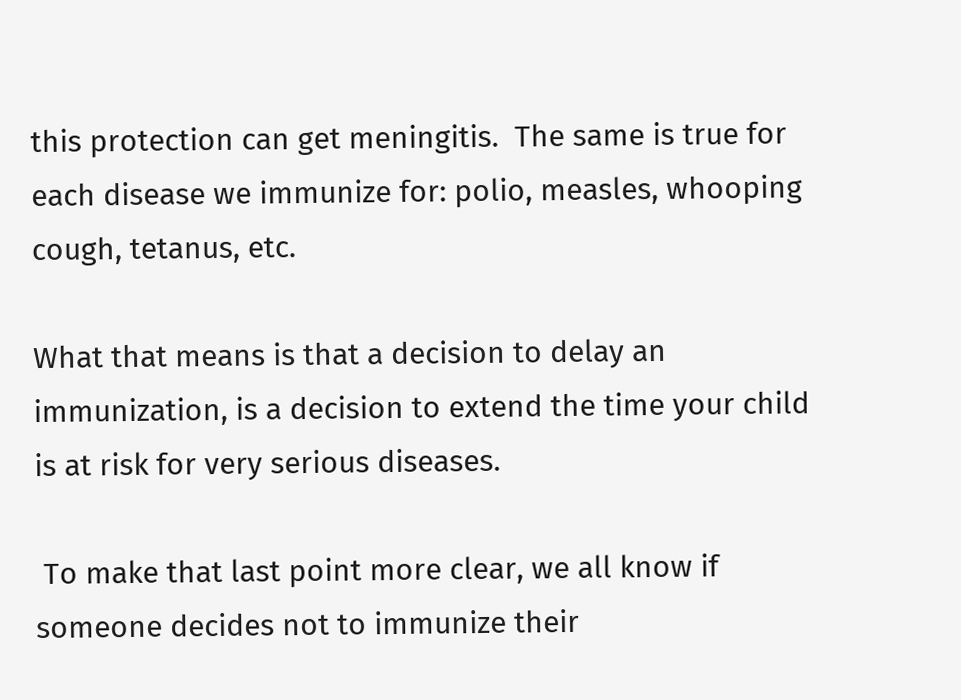this protection can get meningitis.  The same is true for each disease we immunize for: polio, measles, whooping cough, tetanus, etc.

What that means is that a decision to delay an immunization, is a decision to extend the time your child is at risk for very serious diseases.

 To make that last point more clear, we all know if someone decides not to immunize their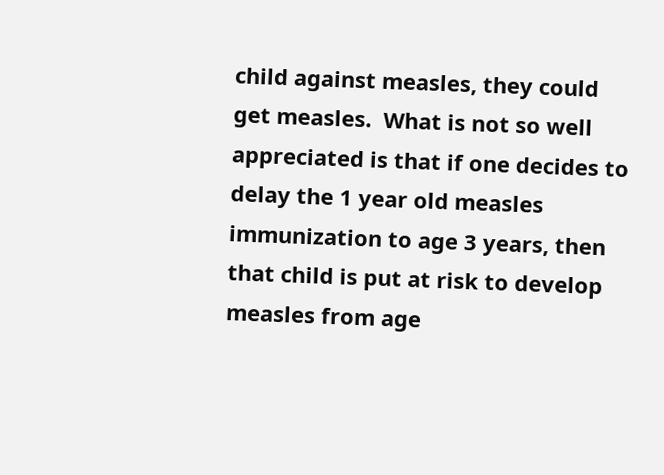child against measles, they could get measles.  What is not so well appreciated is that if one decides to delay the 1 year old measles immunization to age 3 years, then that child is put at risk to develop measles from age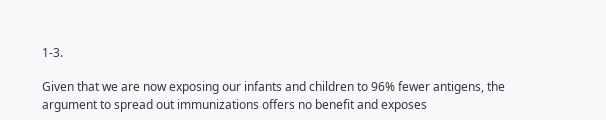1-3.

Given that we are now exposing our infants and children to 96% fewer antigens, the argument to spread out immunizations offers no benefit and exposes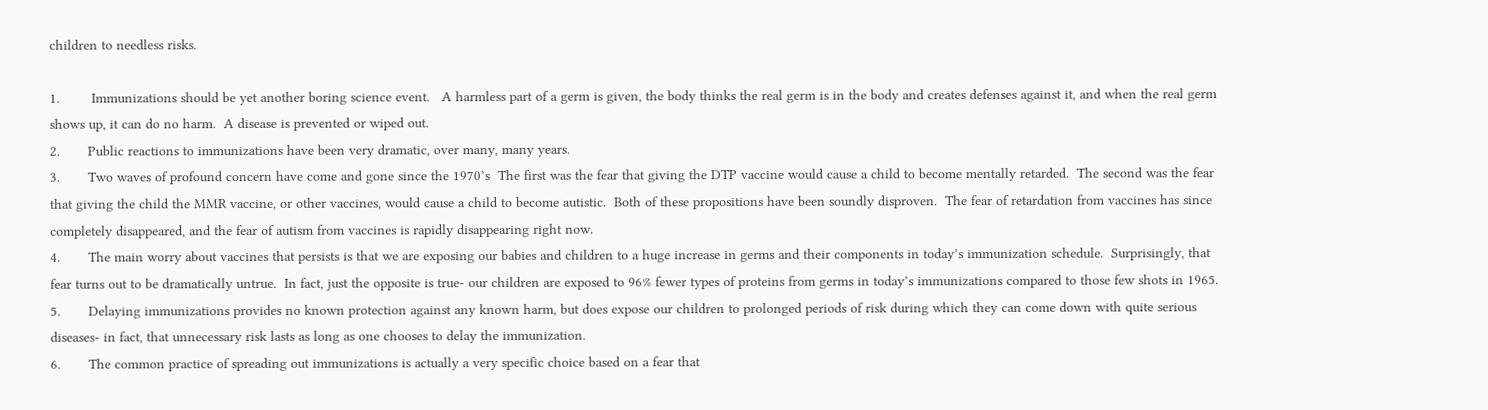children to needless risks.

1.        Immunizations should be yet another boring science event.   A harmless part of a germ is given, the body thinks the real germ is in the body and creates defenses against it, and when the real germ shows up, it can do no harm.  A disease is prevented or wiped out.
2.       Public reactions to immunizations have been very dramatic, over many, many years.
3.       Two waves of profound concern have come and gone since the 1970’s  The first was the fear that giving the DTP vaccine would cause a child to become mentally retarded.  The second was the fear that giving the child the MMR vaccine, or other vaccines, would cause a child to become autistic.  Both of these propositions have been soundly disproven.  The fear of retardation from vaccines has since completely disappeared, and the fear of autism from vaccines is rapidly disappearing right now.
4.       The main worry about vaccines that persists is that we are exposing our babies and children to a huge increase in germs and their components in today’s immunization schedule.  Surprisingly, that fear turns out to be dramatically untrue.  In fact, just the opposite is true- our children are exposed to 96% fewer types of proteins from germs in today’s immunizations compared to those few shots in 1965.
5.       Delaying immunizations provides no known protection against any known harm, but does expose our children to prolonged periods of risk during which they can come down with quite serious diseases- in fact, that unnecessary risk lasts as long as one chooses to delay the immunization.
6.       The common practice of spreading out immunizations is actually a very specific choice based on a fear that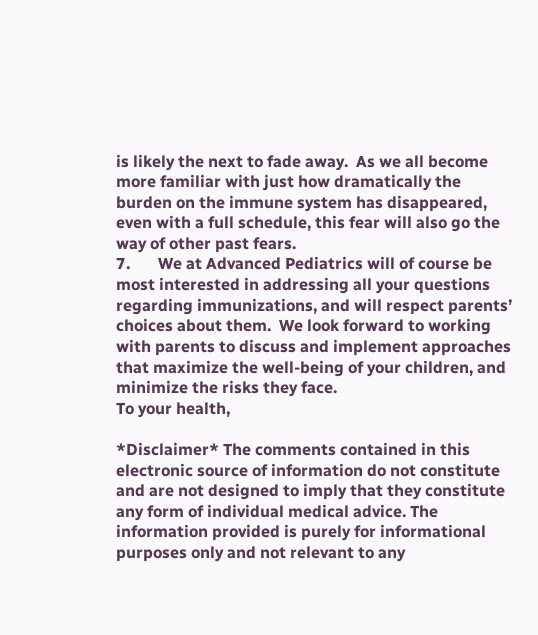is likely the next to fade away.  As we all become more familiar with just how dramatically the burden on the immune system has disappeared, even with a full schedule, this fear will also go the way of other past fears.
7.       We at Advanced Pediatrics will of course be most interested in addressing all your questions regarding immunizations, and will respect parents’ choices about them.  We look forward to working with parents to discuss and implement approaches that maximize the well-being of your children, and minimize the risks they face.
To your health,

*Disclaimer* The comments contained in this electronic source of information do not constitute and are not designed to imply that they constitute any form of individual medical advice. The information provided is purely for informational purposes only and not relevant to any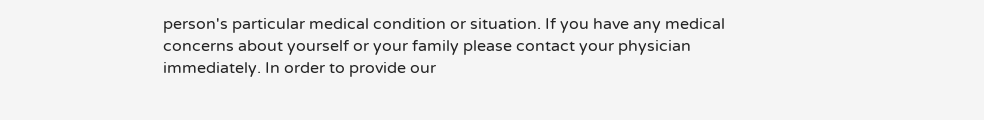person's particular medical condition or situation. If you have any medical concerns about yourself or your family please contact your physician immediately. In order to provide our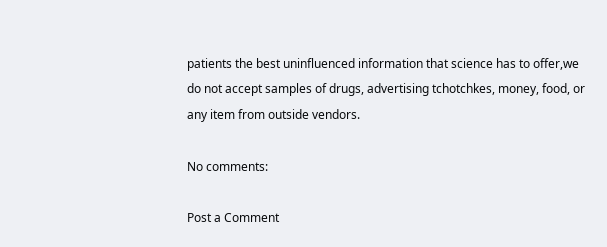patients the best uninfluenced information that science has to offer,we do not accept samples of drugs, advertising tchotchkes, money, food, or any item from outside vendors.

No comments:

Post a Comment